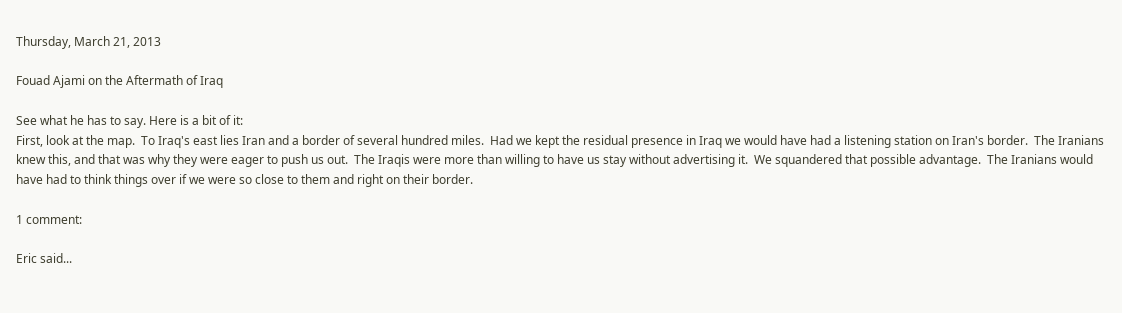Thursday, March 21, 2013

Fouad Ajami on the Aftermath of Iraq

See what he has to say. Here is a bit of it:
First, look at the map.  To Iraq's east lies Iran and a border of several hundred miles.  Had we kept the residual presence in Iraq we would have had a listening station on Iran's border.  The Iranians knew this, and that was why they were eager to push us out.  The Iraqis were more than willing to have us stay without advertising it.  We squandered that possible advantage.  The Iranians would have had to think things over if we were so close to them and right on their border.

1 comment:

Eric said...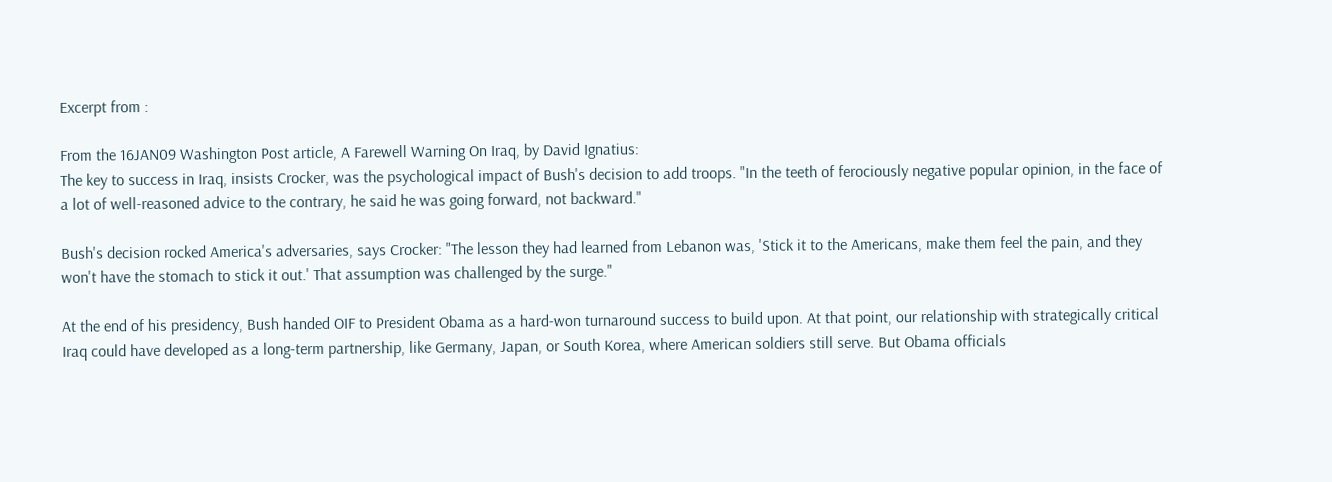Excerpt from :

From the 16JAN09 Washington Post article, A Farewell Warning On Iraq, by David Ignatius:
The key to success in Iraq, insists Crocker, was the psychological impact of Bush's decision to add troops. "In the teeth of ferociously negative popular opinion, in the face of a lot of well-reasoned advice to the contrary, he said he was going forward, not backward."

Bush's decision rocked America's adversaries, says Crocker: "The lesson they had learned from Lebanon was, 'Stick it to the Americans, make them feel the pain, and they won't have the stomach to stick it out.' That assumption was challenged by the surge."

At the end of his presidency, Bush handed OIF to President Obama as a hard-won turnaround success to build upon. At that point, our relationship with strategically critical Iraq could have developed as a long-term partnership, like Germany, Japan, or South Korea, where American soldiers still serve. But Obama officials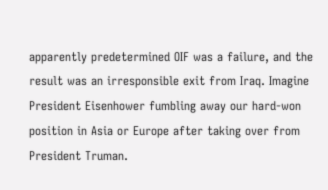apparently predetermined OIF was a failure, and the result was an irresponsible exit from Iraq. Imagine President Eisenhower fumbling away our hard-won position in Asia or Europe after taking over from President Truman.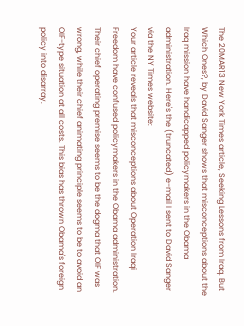The 20MAR13 New York Times article, Seeking Lessons from Iraq. But Which Ones?, by David Sanger shows that misconceptions about the Iraq mission have handicapped policymakers in the Obama administration. Here's the (truncated) e-mail I sent to David Sanger via the NY Times website:
Your article reveals that misconceptions about Operation Iraqi Freedom have confused policymakers in the Obama administration. Their chief operating premise seems to be the dogma that OIF was wrong, while their chief animating principle seems to be to avoid an OIF-type situation at all costs. This bias has thrown Obama's foreign policy into disarray.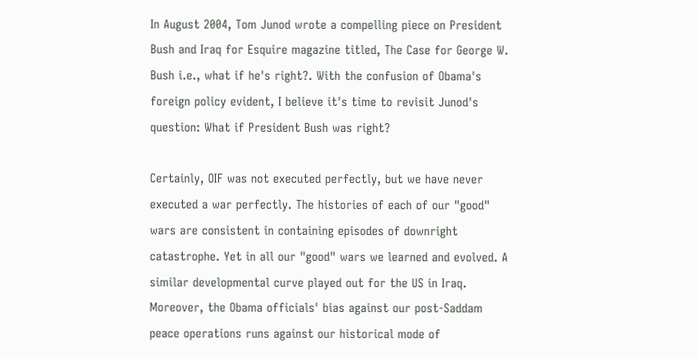In August 2004, Tom Junod wrote a compelling piece on President Bush and Iraq for Esquire magazine titled, The Case for George W. Bush i.e., what if he's right?. With the confusion of Obama's foreign policy evident, I believe it's time to revisit Junod's question: What if President Bush was right?

Certainly, OIF was not executed perfectly, but we have never executed a war perfectly. The histories of each of our "good" wars are consistent in containing episodes of downright catastrophe. Yet in all our "good" wars we learned and evolved. A similar developmental curve played out for the US in Iraq. Moreover, the Obama officials' bias against our post-Saddam peace operations runs against our historical mode of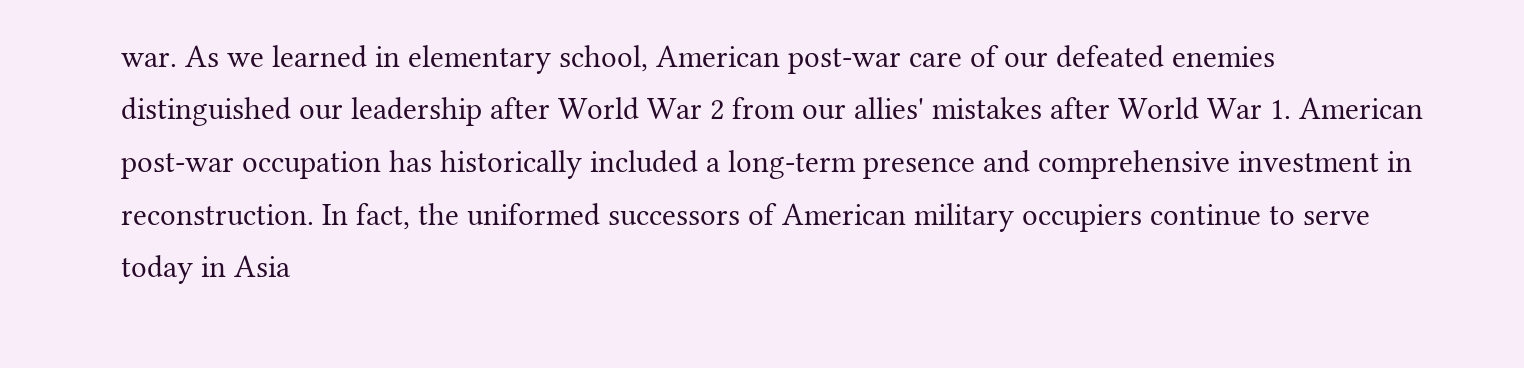war. As we learned in elementary school, American post-war care of our defeated enemies distinguished our leadership after World War 2 from our allies' mistakes after World War 1. American post-war occupation has historically included a long-term presence and comprehensive investment in reconstruction. In fact, the uniformed successors of American military occupiers continue to serve today in Asia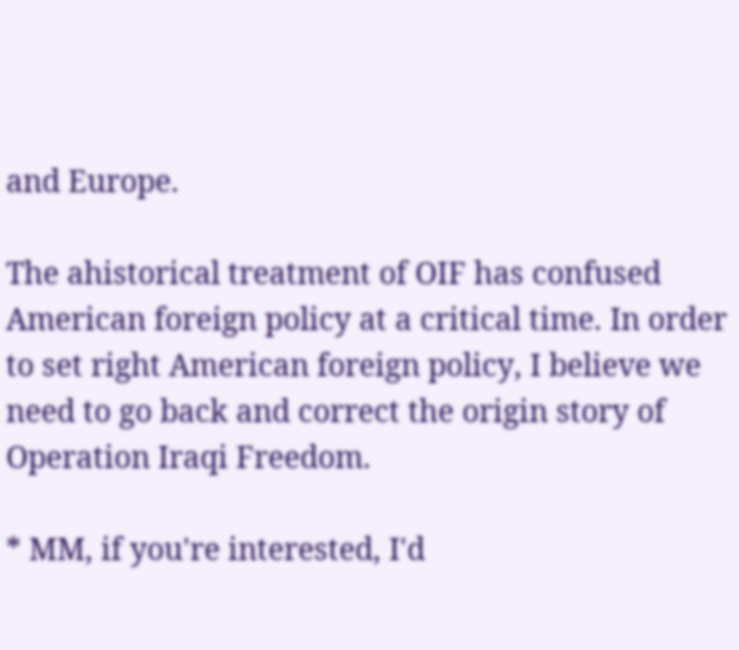and Europe.

The ahistorical treatment of OIF has confused American foreign policy at a critical time. In order to set right American foreign policy, I believe we need to go back and correct the origin story of Operation Iraqi Freedom.

* MM, if you're interested, I'd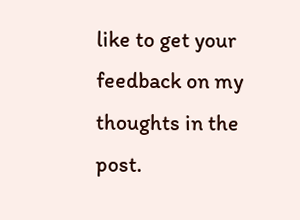like to get your feedback on my thoughts in the post.